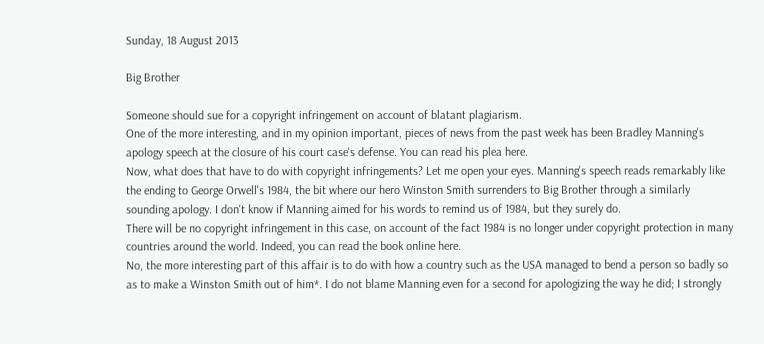Sunday, 18 August 2013

Big Brother

Someone should sue for a copyright infringement on account of blatant plagiarism.
One of the more interesting, and in my opinion important, pieces of news from the past week has been Bradley Manning's apology speech at the closure of his court case's defense. You can read his plea here.
Now, what does that have to do with copyright infringements? Let me open your eyes. Manning's speech reads remarkably like the ending to George Orwell's 1984, the bit where our hero Winston Smith surrenders to Big Brother through a similarly sounding apology. I don't know if Manning aimed for his words to remind us of 1984, but they surely do.
There will be no copyright infringement in this case, on account of the fact 1984 is no longer under copyright protection in many countries around the world. Indeed, you can read the book online here.
No, the more interesting part of this affair is to do with how a country such as the USA managed to bend a person so badly so as to make a Winston Smith out of him*. I do not blame Manning even for a second for apologizing the way he did; I strongly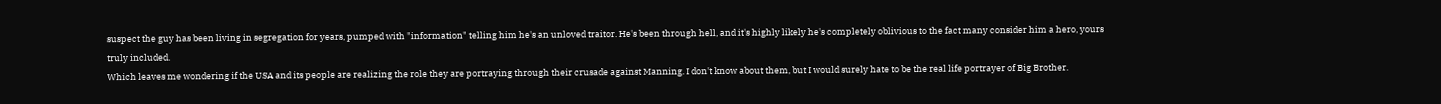suspect the guy has been living in segregation for years, pumped with "information" telling him he's an unloved traitor. He's been through hell, and it's highly likely he's completely oblivious to the fact many consider him a hero, yours truly included.
Which leaves me wondering if the USA and its people are realizing the role they are portraying through their crusade against Manning. I don't know about them, but I would surely hate to be the real life portrayer of Big Brother.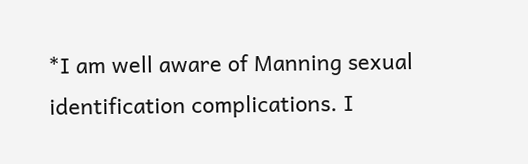*I am well aware of Manning sexual identification complications. I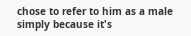chose to refer to him as a male simply because it's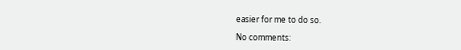easier for me to do so.

No comments: